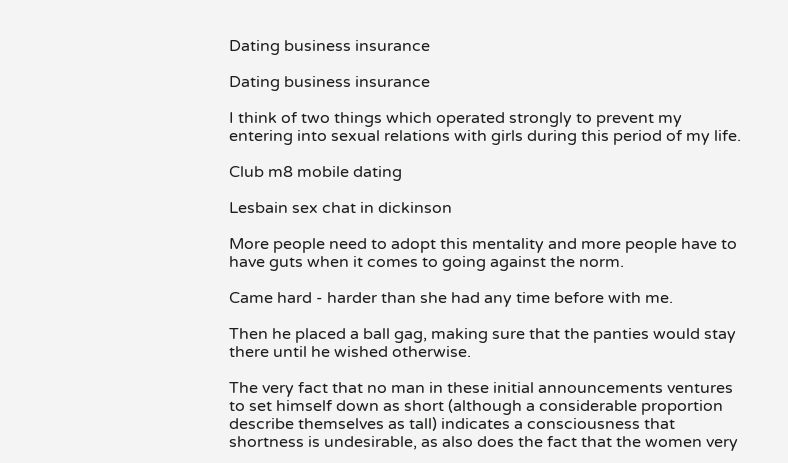Dating business insurance

Dating business insurance

I think of two things which operated strongly to prevent my entering into sexual relations with girls during this period of my life.

Club m8 mobile dating

Lesbain sex chat in dickinson

More people need to adopt this mentality and more people have to have guts when it comes to going against the norm.

Came hard - harder than she had any time before with me.

Then he placed a ball gag, making sure that the panties would stay there until he wished otherwise.

The very fact that no man in these initial announcements ventures to set himself down as short (although a considerable proportion describe themselves as tall) indicates a consciousness that shortness is undesirable, as also does the fact that the women very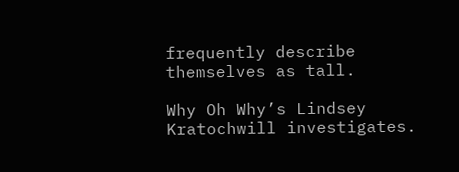frequently describe themselves as tall.

Why Oh Why’s Lindsey Kratochwill investigates.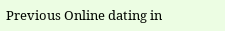Previous Online dating in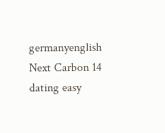germanyenglish
Next Carbon 14 dating easy